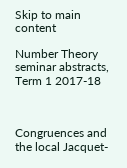Skip to main content

Number Theory seminar abstracts, Term 1 2017-18



Congruences and the local Jacquet-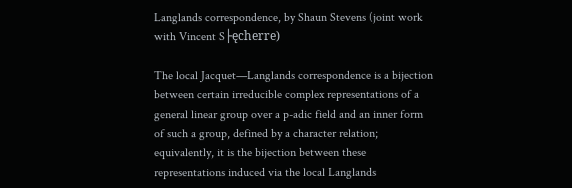Langlands correspondence, by Shaun Stevens (joint work with Vincent S├ęcherre)

The local Jacquet—Langlands correspondence is a bijection between certain irreducible complex representations of a general linear group over a p-adic field and an inner form of such a group, defined by a character relation; equivalently, it is the bijection between these representations induced via the local Langlands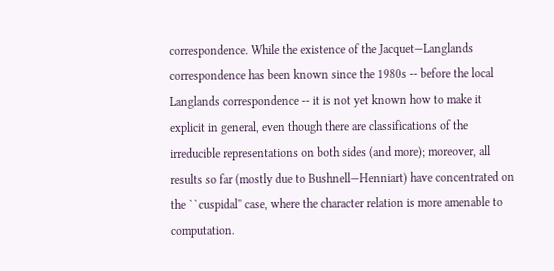correspondence. While the existence of the Jacquet—Langlands correspondence has been known since the 1980s -- before the local Langlands correspondence -- it is not yet known how to make it explicit in general, even though there are classifications of the irreducible representations on both sides (and more); moreover, all results so far (mostly due to Bushnell—Henniart) have concentrated on the ``cuspidal'' case, where the character relation is more amenable to computation.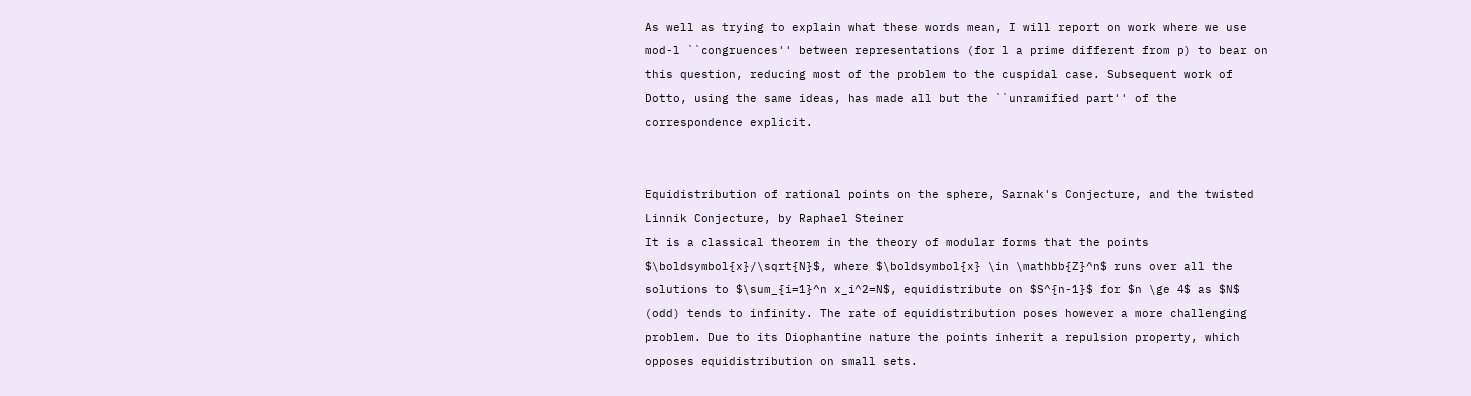As well as trying to explain what these words mean, I will report on work where we use mod-l ``congruences'' between representations (for l a prime different from p) to bear on this question, reducing most of the problem to the cuspidal case. Subsequent work of Dotto, using the same ideas, has made all but the ``unramified part'' of the correspondence explicit.


Equidistribution of rational points on the sphere, Sarnak's Conjecture, and the twisted Linnik Conjecture, by Raphael Steiner
It is a classical theorem in the theory of modular forms that the points $\boldsymbol{x}/\sqrt{N}$, where $\boldsymbol{x} \in \mathbb{Z}^n$ runs over all the solutions to $\sum_{i=1}^n x_i^2=N$, equidistribute on $S^{n-1}$ for $n \ge 4$ as $N$ (odd) tends to infinity. The rate of equidistribution poses however a more challenging problem. Due to its Diophantine nature the points inherit a repulsion property, which opposes equidistribution on small sets.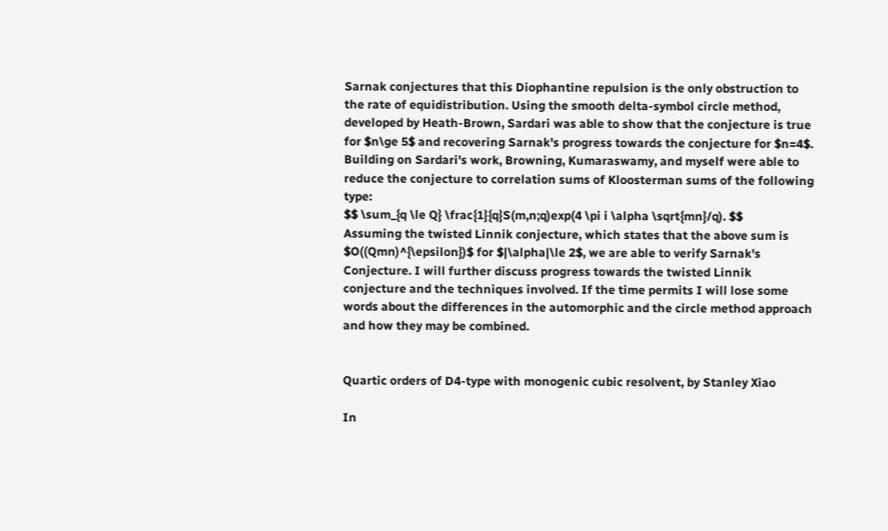Sarnak conjectures that this Diophantine repulsion is the only obstruction to the rate of equidistribution. Using the smooth delta-symbol circle method, developed by Heath-Brown, Sardari was able to show that the conjecture is true for $n\ge 5$ and recovering Sarnak's progress towards the conjecture for $n=4$. Building on Sardari's work, Browning, Kumaraswamy, and myself were able to reduce the conjecture to correlation sums of Kloosterman sums of the following type:
$$ \sum_{q \le Q} \frac{1}{q}S(m,n;q)exp(4 \pi i \alpha \sqrt{mn}/q). $$
Assuming the twisted Linnik conjecture, which states that the above sum is $O((Qmn)^{\epsilon})$ for $|\alpha|\le 2$, we are able to verify Sarnak's Conjecture. I will further discuss progress towards the twisted Linnik conjecture and the techniques involved. If the time permits I will lose some words about the differences in the automorphic and the circle method approach and how they may be combined.


Quartic orders of D4-type with monogenic cubic resolvent, by Stanley Xiao

In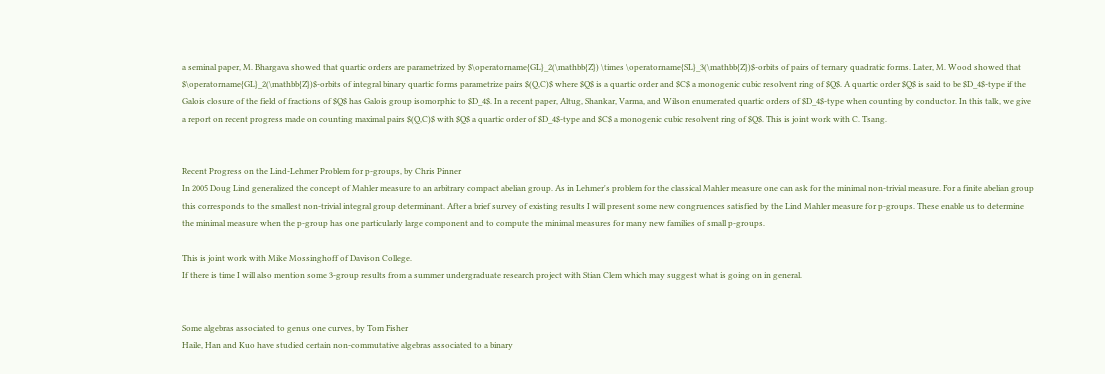a seminal paper, M. Bhargava showed that quartic orders are parametrized by $\operatorname{GL}_2(\mathbb{Z}) \times \operatorname{SL}_3(\mathbb{Z})$-orbits of pairs of ternary quadratic forms. Later, M. Wood showed that $\operatorname{GL}_2(\mathbb{Z})$-orbits of integral binary quartic forms parametrize pairs $(Q,C)$ where $Q$ is a quartic order and $C$ a monogenic cubic resolvent ring of $Q$. A quartic order $Q$ is said to be $D_4$-type if the Galois closure of the field of fractions of $Q$ has Galois group isomorphic to $D_4$. In a recent paper, Altug, Shankar, Varma, and Wilson enumerated quartic orders of $D_4$-type when counting by conductor. In this talk, we give a report on recent progress made on counting maximal pairs $(Q,C)$ with $Q$ a quartic order of $D_4$-type and $C$ a monogenic cubic resolvent ring of $Q$. This is joint work with C. Tsang.


Recent Progress on the Lind-Lehmer Problem for p-groups, by Chris Pinner
In 2005 Doug Lind generalized the concept of Mahler measure to an arbitrary compact abelian group. As in Lehmer's problem for the classical Mahler measure one can ask for the minimal non-trivial measure. For a finite abelian group this corresponds to the smallest non-trivial integral group determinant. After a brief survey of existing results I will present some new congruences satisfied by the Lind Mahler measure for p-groups. These enable us to determine the minimal measure when the p-group has one particularly large component and to compute the minimal measures for many new families of small p-groups.

This is joint work with Mike Mossinghoff of Davison College.
If there is time I will also mention some 3-group results from a summer undergraduate research project with Stian Clem which may suggest what is going on in general.


Some algebras associated to genus one curves, by Tom Fisher
Haile, Han and Kuo have studied certain non-commutative algebras associated to a binary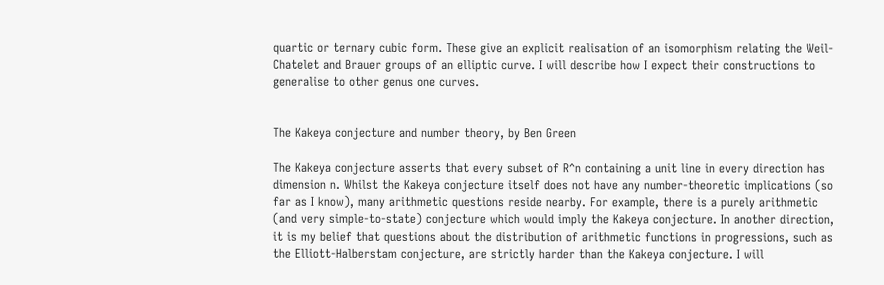quartic or ternary cubic form. These give an explicit realisation of an isomorphism relating the Weil-Chatelet and Brauer groups of an elliptic curve. I will describe how I expect their constructions to generalise to other genus one curves.


The Kakeya conjecture and number theory, by Ben Green

The Kakeya conjecture asserts that every subset of R^n containing a unit line in every direction has dimension n. Whilst the Kakeya conjecture itself does not have any number-theoretic implications (so far as I know), many arithmetic questions reside nearby. For example, there is a purely arithmetic (and very simple-to-state) conjecture which would imply the Kakeya conjecture. In another direction, it is my belief that questions about the distribution of arithmetic functions in progressions, such as the Elliott-Halberstam conjecture, are strictly harder than the Kakeya conjecture. I will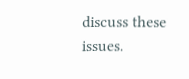discuss these issues.